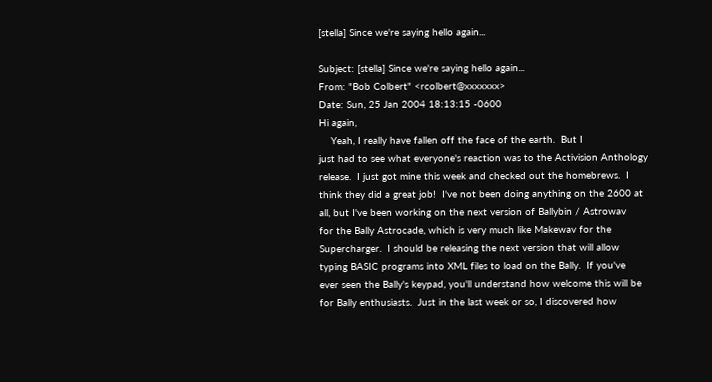[stella] Since we're saying hello again...

Subject: [stella] Since we're saying hello again...
From: "Bob Colbert" <rcolbert@xxxxxxx>
Date: Sun, 25 Jan 2004 18:13:15 -0600
Hi again,
    Yeah, I really have fallen off the face of the earth.  But I
just had to see what everyone's reaction was to the Activision Anthology
release.  I just got mine this week and checked out the homebrews.  I
think they did a great job!  I've not been doing anything on the 2600 at
all, but I've been working on the next version of Ballybin / Astrowav
for the Bally Astrocade, which is very much like Makewav for the
Supercharger.  I should be releasing the next version that will allow
typing BASIC programs into XML files to load on the Bally.  If you've
ever seen the Bally's keypad, you'll understand how welcome this will be
for Bally enthusiasts.  Just in the last week or so, I discovered how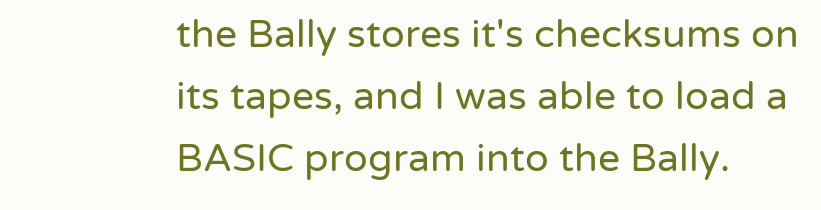the Bally stores it's checksums on its tapes, and I was able to load a
BASIC program into the Bally.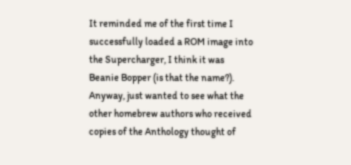It reminded me of the first time I
successfully loaded a ROM image into the Supercharger, I think it was
Beanie Bopper (is that the name?).  Anyway, just wanted to see what the
other homebrew authors who received copies of the Anthology thought of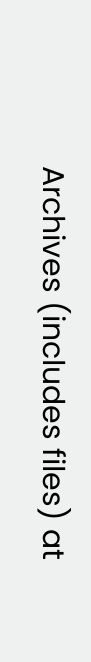Archives (includes files) at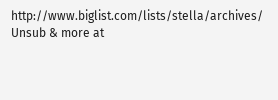http://www.biglist.com/lists/stella/archives/
Unsub & more at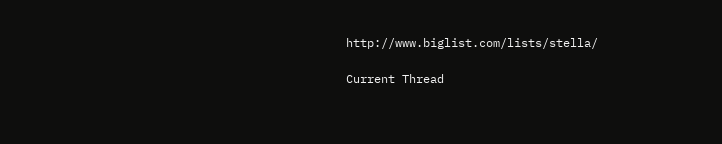http://www.biglist.com/lists/stella/

Current Thread